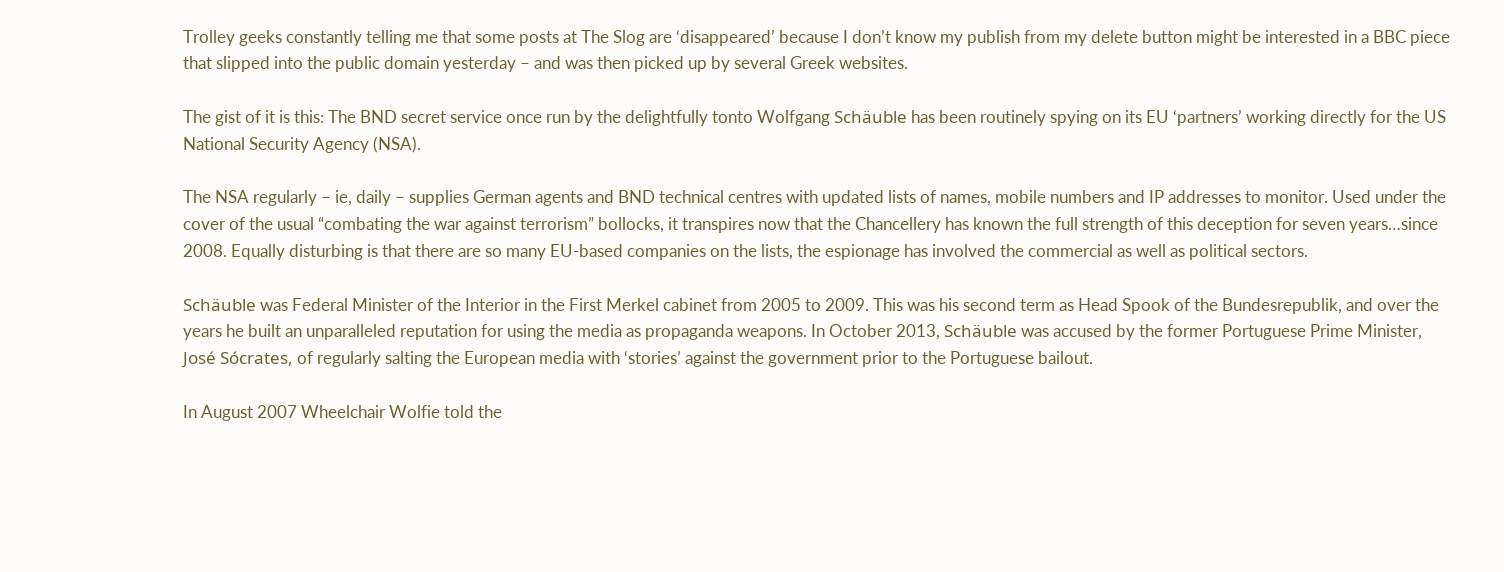Trolley geeks constantly telling me that some posts at The Slog are ‘disappeared’ because I don’t know my publish from my delete button might be interested in a BBC piece that slipped into the public domain yesterday – and was then picked up by several Greek websites.

The gist of it is this: The BND secret service once run by the delightfully tonto Wolfgang Schäuble has been routinely spying on its EU ‘partners’ working directly for the US National Security Agency (NSA).

The NSA regularly – ie, daily – supplies German agents and BND technical centres with updated lists of names, mobile numbers and IP addresses to monitor. Used under the cover of the usual “combating the war against terrorism” bollocks, it transpires now that the Chancellery has known the full strength of this deception for seven years…since 2008. Equally disturbing is that there are so many EU-based companies on the lists, the espionage has involved the commercial as well as political sectors.

Schäuble was Federal Minister of the Interior in the First Merkel cabinet from 2005 to 2009. This was his second term as Head Spook of the Bundesrepublik, and over the years he built an unparalleled reputation for using the media as propaganda weapons. In October 2013, Schäuble was accused by the former Portuguese Prime Minister, José Sócrates, of regularly salting the European media with ‘stories’ against the government prior to the Portuguese bailout.

In August 2007 Wheelchair Wolfie told the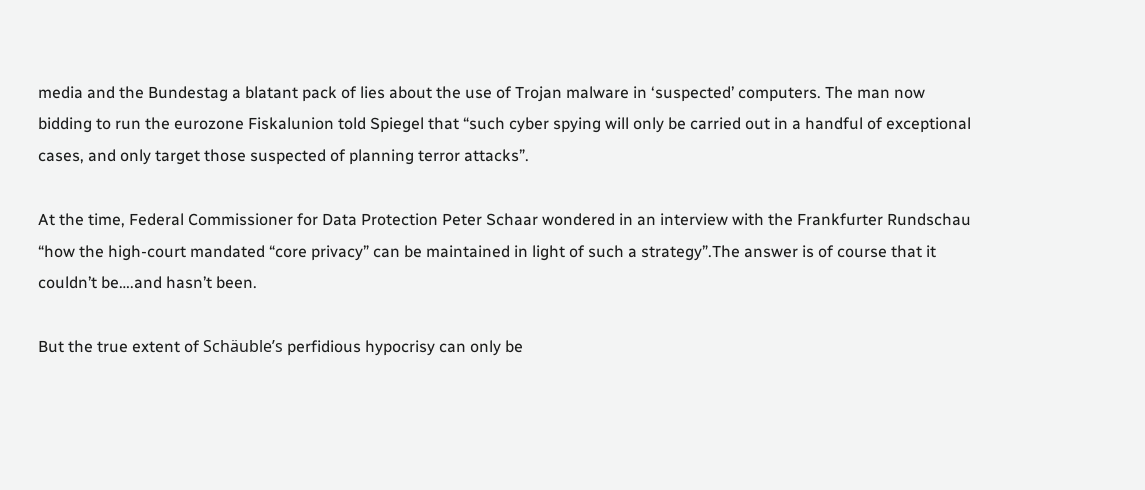media and the Bundestag a blatant pack of lies about the use of Trojan malware in ‘suspected’ computers. The man now bidding to run the eurozone Fiskalunion told Spiegel that “such cyber spying will only be carried out in a handful of exceptional cases, and only target those suspected of planning terror attacks”.

At the time, Federal Commissioner for Data Protection Peter Schaar wondered in an interview with the Frankfurter Rundschau “how the high-court mandated “core privacy” can be maintained in light of such a strategy”.The answer is of course that it couldn’t be….and hasn’t been.

But the true extent of Schäuble’s perfidious hypocrisy can only be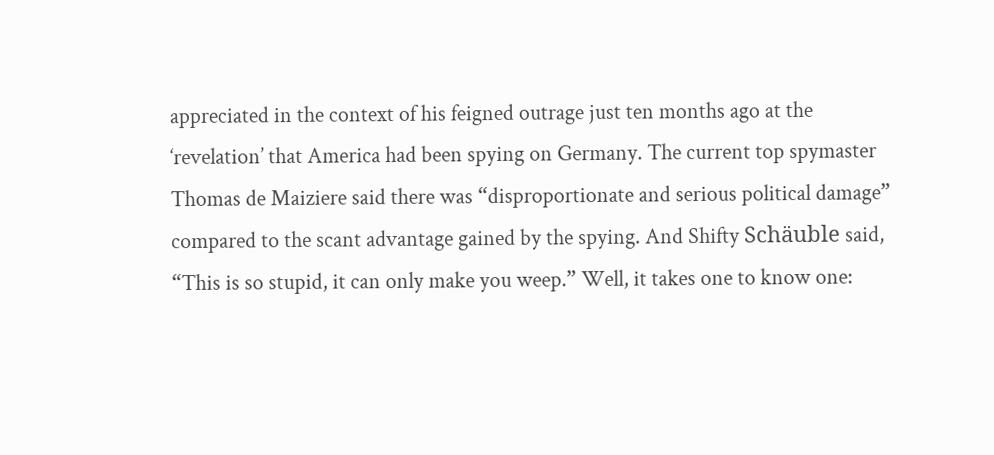appreciated in the context of his feigned outrage just ten months ago at the ‘revelation’ that America had been spying on Germany. The current top spymaster Thomas de Maiziere said there was “disproportionate and serious political damage” compared to the scant advantage gained by the spying. And Shifty Schäuble said, “This is so stupid, it can only make you weep.” Well, it takes one to know one: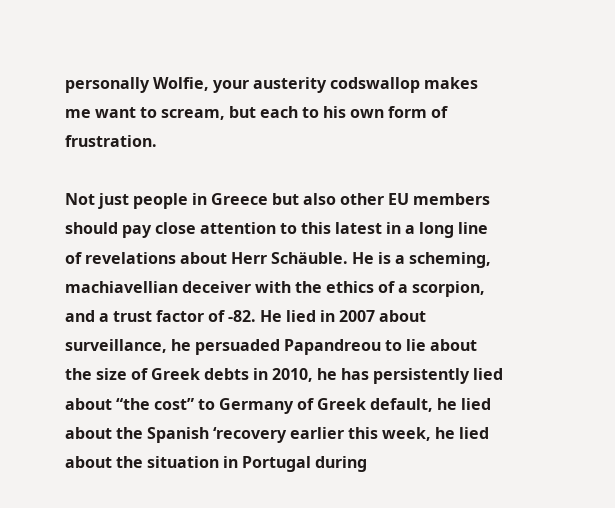personally Wolfie, your austerity codswallop makes me want to scream, but each to his own form of frustration.

Not just people in Greece but also other EU members should pay close attention to this latest in a long line of revelations about Herr Schäuble. He is a scheming, machiavellian deceiver with the ethics of a scorpion, and a trust factor of -82. He lied in 2007 about surveillance, he persuaded Papandreou to lie about the size of Greek debts in 2010, he has persistently lied about “the cost” to Germany of Greek default, he lied about the Spanish ‘recovery earlier this week, he lied about the situation in Portugal during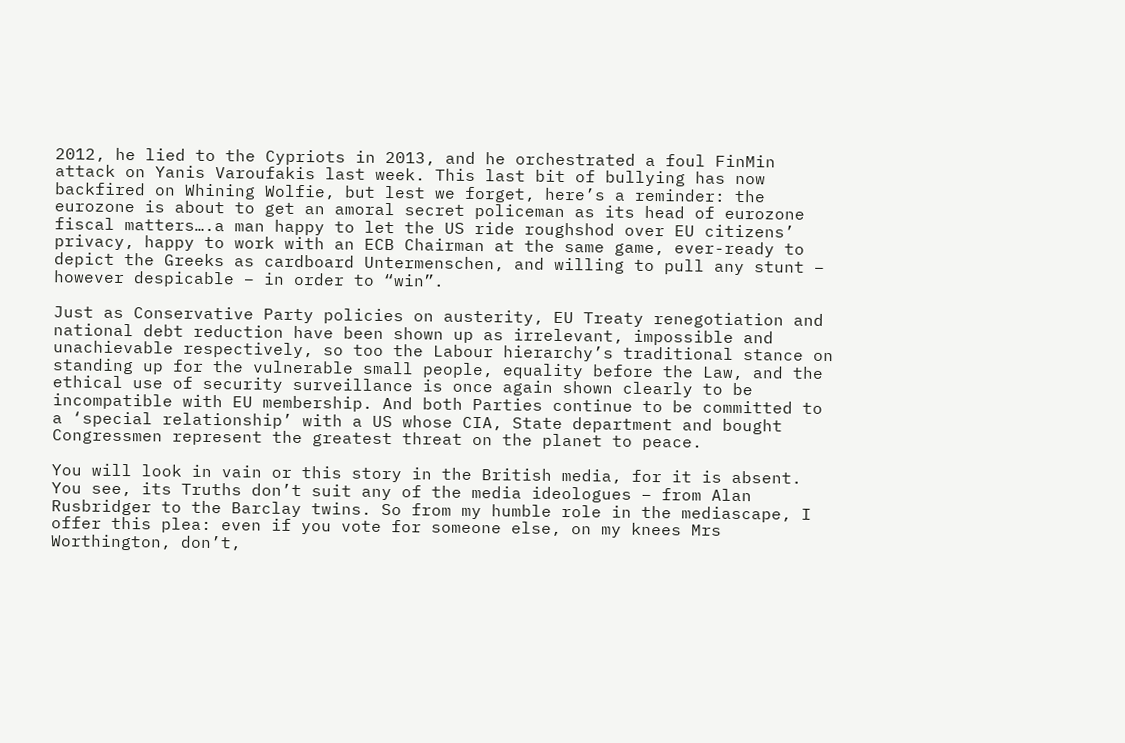2012, he lied to the Cypriots in 2013, and he orchestrated a foul FinMin attack on Yanis Varoufakis last week. This last bit of bullying has now backfired on Whining Wolfie, but lest we forget, here’s a reminder: the eurozone is about to get an amoral secret policeman as its head of eurozone fiscal matters….a man happy to let the US ride roughshod over EU citizens’ privacy, happy to work with an ECB Chairman at the same game, ever-ready to depict the Greeks as cardboard Untermenschen, and willing to pull any stunt – however despicable – in order to “win”.

Just as Conservative Party policies on austerity, EU Treaty renegotiation and national debt reduction have been shown up as irrelevant, impossible and unachievable respectively, so too the Labour hierarchy’s traditional stance on standing up for the vulnerable small people, equality before the Law, and the ethical use of security surveillance is once again shown clearly to be incompatible with EU membership. And both Parties continue to be committed to a ‘special relationship’ with a US whose CIA, State department and bought Congressmen represent the greatest threat on the planet to peace.

You will look in vain or this story in the British media, for it is absent. You see, its Truths don’t suit any of the media ideologues – from Alan Rusbridger to the Barclay twins. So from my humble role in the mediascape, I offer this plea: even if you vote for someone else, on my knees Mrs Worthington, don’t,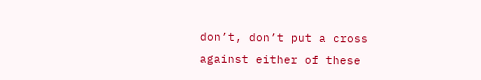don’t, don’t put a cross against either of these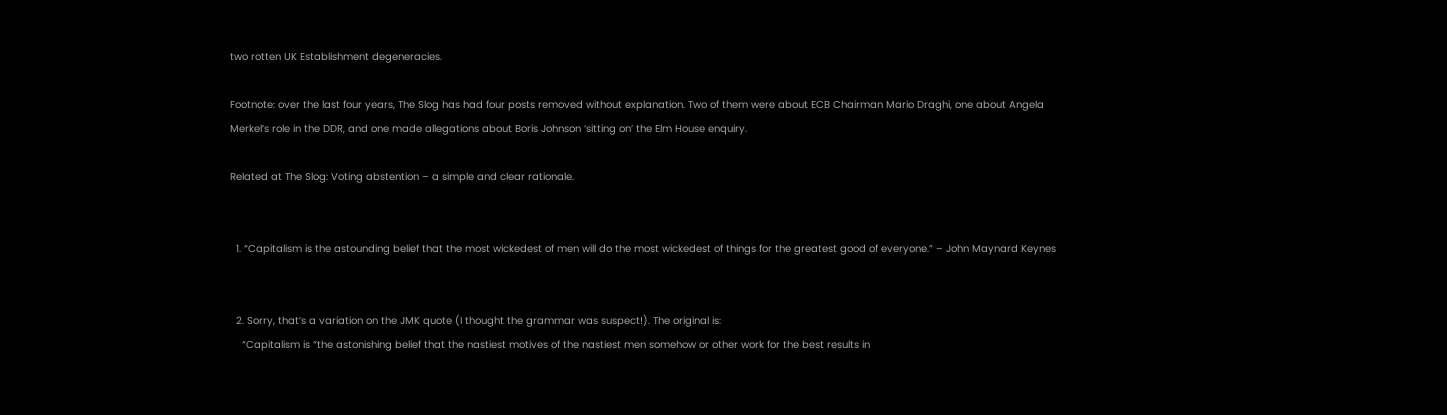two rotten UK Establishment degeneracies.

Footnote: over the last four years, The Slog has had four posts removed without explanation. Two of them were about ECB Chairman Mario Draghi, one about Angela Merkel’s role in the DDR, and one made allegations about Boris Johnson ‘sitting on’ the Elm House enquiry.

Related at The Slog: Voting abstention – a simple and clear rationale.


  1. “Capitalism is the astounding belief that the most wickedest of men will do the most wickedest of things for the greatest good of everyone.” – John Maynard Keynes


  2. Sorry, that’s a variation on the JMK quote (I thought the grammar was suspect!). The original is:
    “Capitalism is “the astonishing belief that the nastiest motives of the nastiest men somehow or other work for the best results in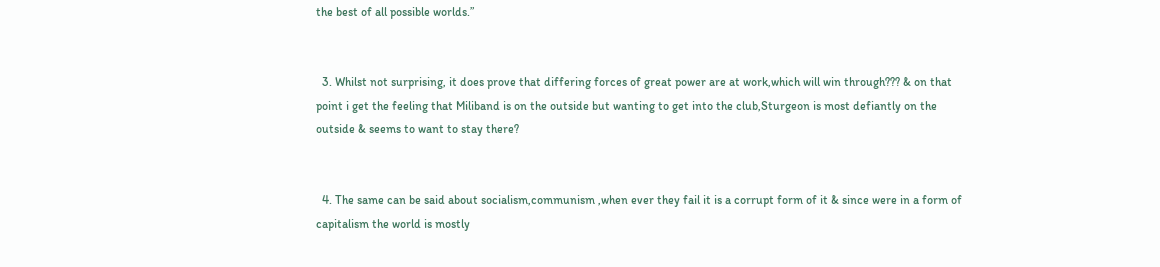the best of all possible worlds.”


  3. Whilst not surprising, it does prove that differing forces of great power are at work,which will win through??? & on that point i get the feeling that Miliband is on the outside but wanting to get into the club,Sturgeon is most defiantly on the outside & seems to want to stay there?


  4. The same can be said about socialism,communism ,when ever they fail it is a corrupt form of it & since were in a form of capitalism the world is mostly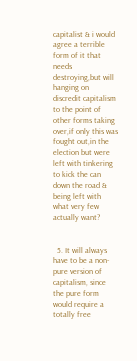capitalist & i would agree a terrible form of it that needs destroying,but will hanging on discredit capitalism to the point of other forms taking over,if only this was fought out,in the election but were left with tinkering to kick the can down the road & being left with what very few actually want?


  5. It will always have to be a non-pure version of capitalism, since the pure form would require a totally free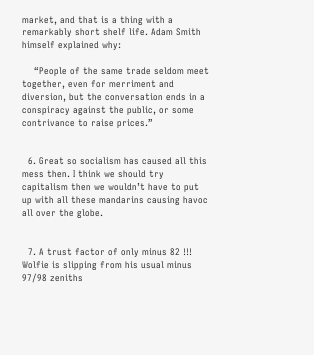market, and that is a thing with a remarkably short shelf life. Adam Smith himself explained why:

    “People of the same trade seldom meet together, even for merriment and diversion, but the conversation ends in a conspiracy against the public, or some contrivance to raise prices.”


  6. Great so socialism has caused all this mess then. I think we should try capitalism then we wouldn’t have to put up with all these mandarins causing havoc all over the globe.


  7. A trust factor of only minus 82 !!! Wolfie is slipping from his usual minus 97/98 zeniths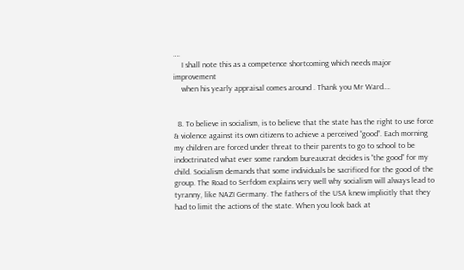….
    I shall note this as a competence shortcoming which needs major improvement
    when his yearly appraisal comes around . Thank you Mr Ward….


  8. To believe in socialism, is to believe that the state has the right to use force & violence against its own citizens to achieve a perceived “good”. Each morning my children are forced under threat to their parents to go to school to be indoctrinated what ever some random bureaucrat decides is “the good” for my child. Socialism demands that some individuals be sacrificed for the good of the group. The Road to Serfdom explains very well why socialism will always lead to tyranny, like NAZI Germany. The fathers of the USA knew implicitly that they had to limit the actions of the state. When you look back at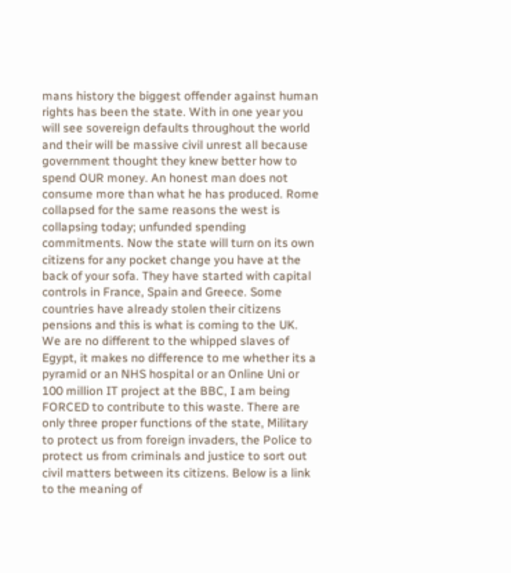mans history the biggest offender against human rights has been the state. With in one year you will see sovereign defaults throughout the world and their will be massive civil unrest all because government thought they knew better how to spend OUR money. An honest man does not consume more than what he has produced. Rome collapsed for the same reasons the west is collapsing today; unfunded spending commitments. Now the state will turn on its own citizens for any pocket change you have at the back of your sofa. They have started with capital controls in France, Spain and Greece. Some countries have already stolen their citizens pensions and this is what is coming to the UK. We are no different to the whipped slaves of Egypt, it makes no difference to me whether its a pyramid or an NHS hospital or an Online Uni or 100 million IT project at the BBC, I am being FORCED to contribute to this waste. There are only three proper functions of the state, Military to protect us from foreign invaders, the Police to protect us from criminals and justice to sort out civil matters between its citizens. Below is a link to the meaning of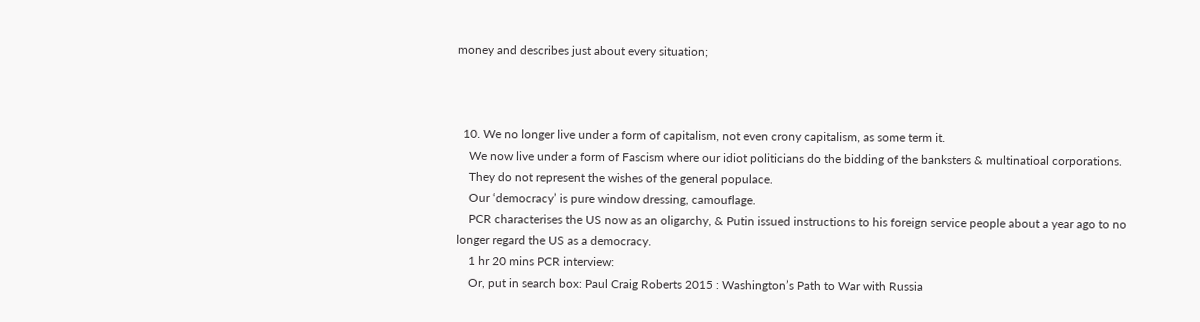money and describes just about every situation;



  10. We no longer live under a form of capitalism, not even crony capitalism, as some term it.
    We now live under a form of Fascism where our idiot politicians do the bidding of the banksters & multinatioal corporations.
    They do not represent the wishes of the general populace.
    Our ‘democracy’ is pure window dressing, camouflage.
    PCR characterises the US now as an oligarchy, & Putin issued instructions to his foreign service people about a year ago to no longer regard the US as a democracy.
    1 hr 20 mins PCR interview:
    Or, put in search box: Paul Craig Roberts 2015 : Washington’s Path to War with Russia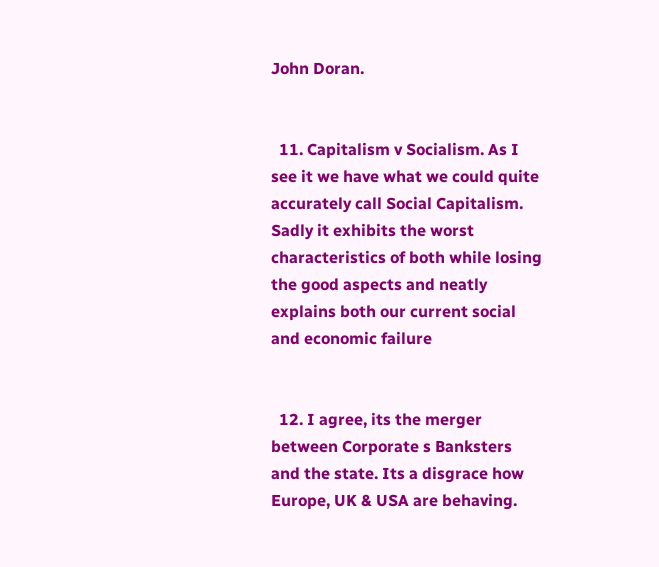John Doran.


  11. Capitalism v Socialism. As I see it we have what we could quite accurately call Social Capitalism. Sadly it exhibits the worst characteristics of both while losing the good aspects and neatly explains both our current social and economic failure


  12. I agree, its the merger between Corporate s Banksters and the state. Its a disgrace how Europe, UK & USA are behaving.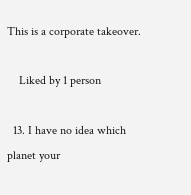This is a corporate takeover.

    Liked by 1 person

  13. I have no idea which planet your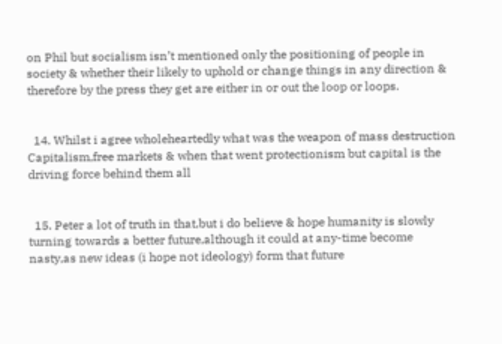on Phil but socialism isn’t mentioned only the positioning of people in society & whether their likely to uphold or change things in any direction & therefore by the press they get are either in or out the loop or loops.


  14. Whilst i agree wholeheartedly what was the weapon of mass destruction Capitalism,free markets & when that went protectionism but capital is the driving force behind them all


  15. Peter a lot of truth in that,but i do believe & hope humanity is slowly turning towards a better future,although it could at any-time become nasty,as new ideas (i hope not ideology) form that future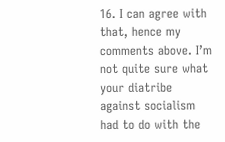16. I can agree with that, hence my comments above. I’m not quite sure what your diatribe against socialism had to do with the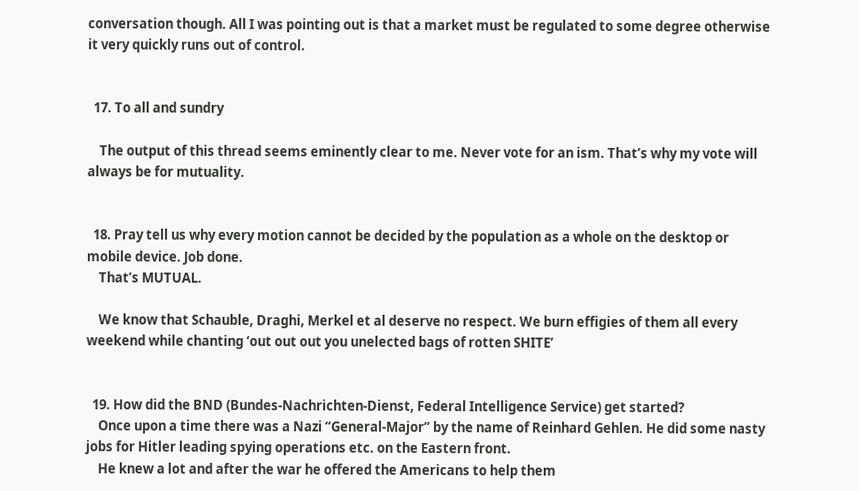conversation though. All I was pointing out is that a market must be regulated to some degree otherwise it very quickly runs out of control.


  17. To all and sundry

    The output of this thread seems eminently clear to me. Never vote for an ism. That’s why my vote will always be for mutuality.


  18. Pray tell us why every motion cannot be decided by the population as a whole on the desktop or mobile device. Job done.
    That’s MUTUAL.

    We know that Schauble, Draghi, Merkel et al deserve no respect. We burn effigies of them all every weekend while chanting ‘out out out you unelected bags of rotten SHITE’


  19. How did the BND (Bundes-Nachrichten-Dienst, Federal Intelligence Service) get started?
    Once upon a time there was a Nazi “General-Major” by the name of Reinhard Gehlen. He did some nasty jobs for Hitler leading spying operations etc. on the Eastern front.
    He knew a lot and after the war he offered the Americans to help them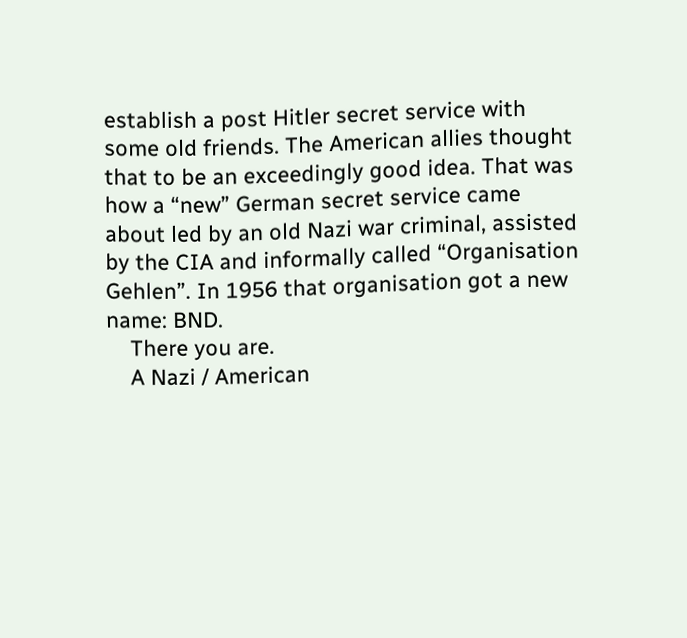establish a post Hitler secret service with some old friends. The American allies thought that to be an exceedingly good idea. That was how a “new” German secret service came about led by an old Nazi war criminal, assisted by the CIA and informally called “Organisation Gehlen”. In 1956 that organisation got a new name: BND.
    There you are.
    A Nazi / American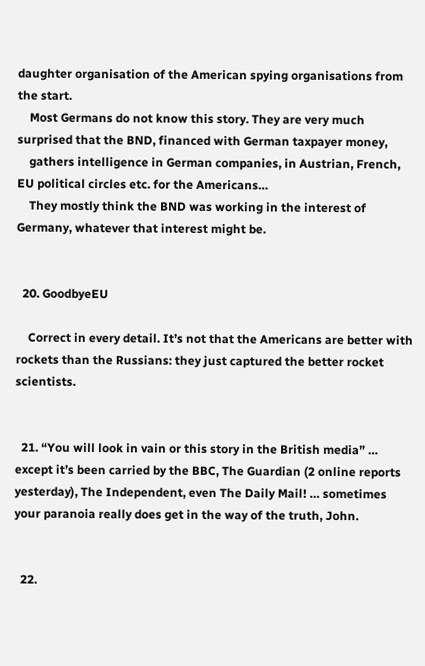daughter organisation of the American spying organisations from the start.
    Most Germans do not know this story. They are very much surprised that the BND, financed with German taxpayer money,
    gathers intelligence in German companies, in Austrian, French, EU political circles etc. for the Americans…
    They mostly think the BND was working in the interest of Germany, whatever that interest might be.


  20. GoodbyeEU

    Correct in every detail. It’s not that the Americans are better with rockets than the Russians: they just captured the better rocket scientists.


  21. “You will look in vain or this story in the British media” … except it’s been carried by the BBC, The Guardian (2 online reports yesterday), The Independent, even The Daily Mail! … sometimes your paranoia really does get in the way of the truth, John.


  22.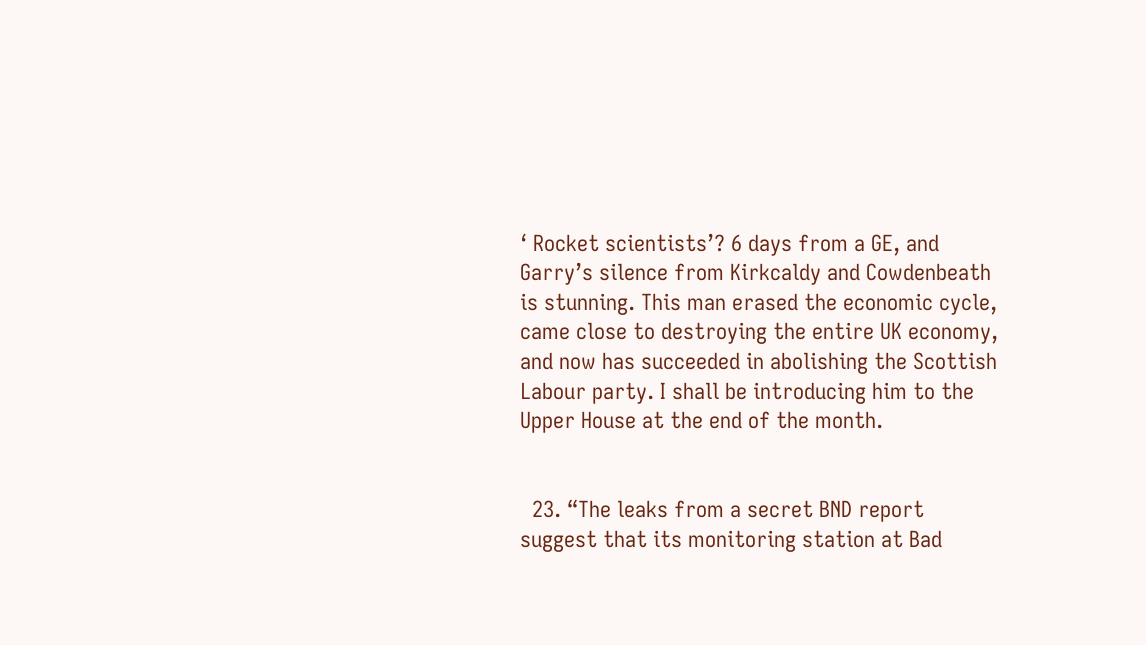‘ Rocket scientists’? 6 days from a GE, and Garry’s silence from Kirkcaldy and Cowdenbeath is stunning. This man erased the economic cycle, came close to destroying the entire UK economy, and now has succeeded in abolishing the Scottish Labour party. I shall be introducing him to the Upper House at the end of the month.


  23. “The leaks from a secret BND report suggest that its monitoring station at Bad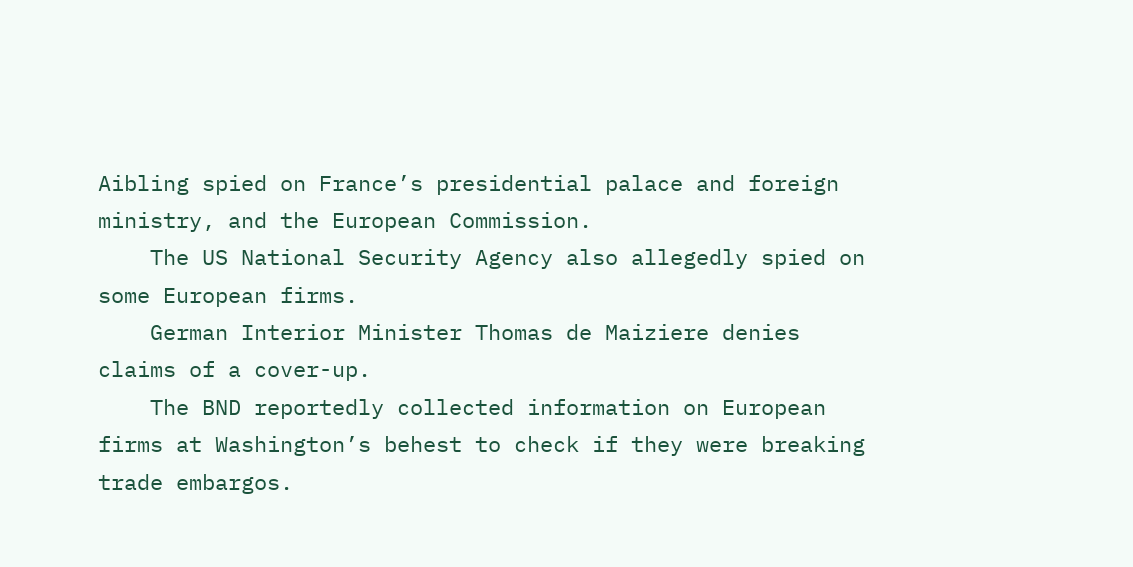Aibling spied on France’s presidential palace and foreign ministry, and the European Commission.
    The US National Security Agency also allegedly spied on some European firms.
    German Interior Minister Thomas de Maiziere denies claims of a cover-up.
    The BND reportedly collected information on European firms at Washington’s behest to check if they were breaking trade embargos.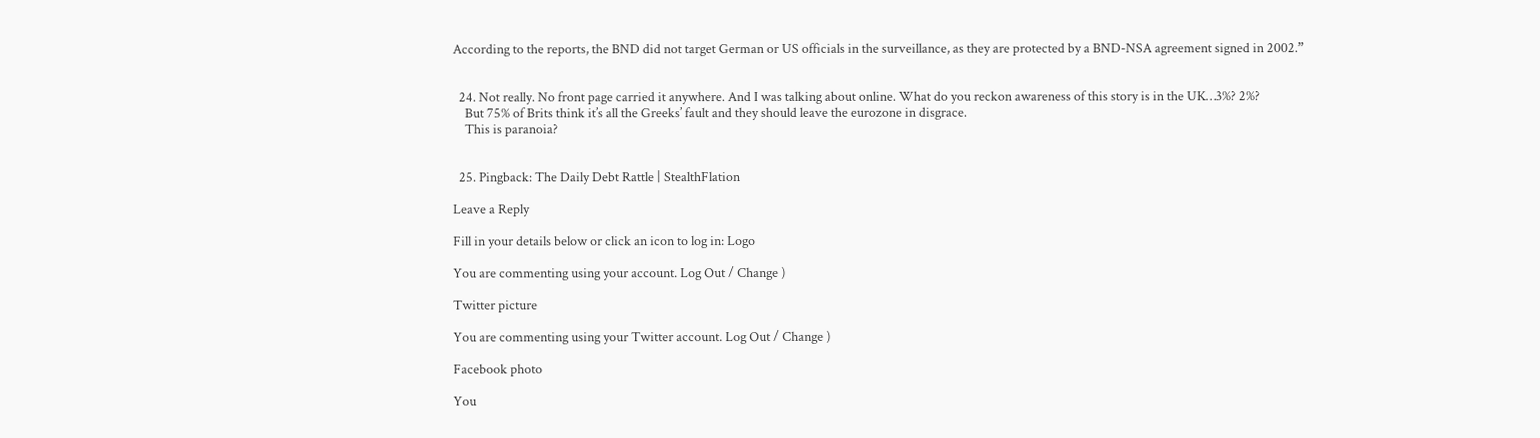According to the reports, the BND did not target German or US officials in the surveillance, as they are protected by a BND-NSA agreement signed in 2002.”


  24. Not really. No front page carried it anywhere. And I was talking about online. What do you reckon awareness of this story is in the UK…3%? 2%?
    But 75% of Brits think it’s all the Greeks’ fault and they should leave the eurozone in disgrace.
    This is paranoia?


  25. Pingback: The Daily Debt Rattle | StealthFlation

Leave a Reply

Fill in your details below or click an icon to log in: Logo

You are commenting using your account. Log Out / Change )

Twitter picture

You are commenting using your Twitter account. Log Out / Change )

Facebook photo

You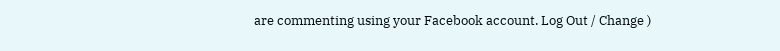are commenting using your Facebook account. Log Out / Change )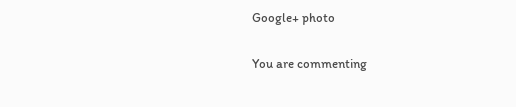Google+ photo

You are commenting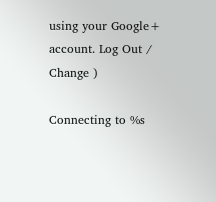using your Google+ account. Log Out / Change )

Connecting to %s